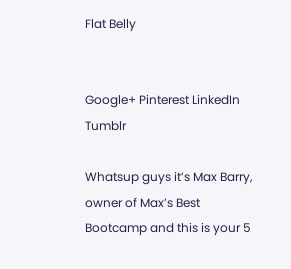Flat Belly


Google+ Pinterest LinkedIn Tumblr

Whatsup guys it’s Max Barry, owner of Max’s Best Bootcamp and this is your 5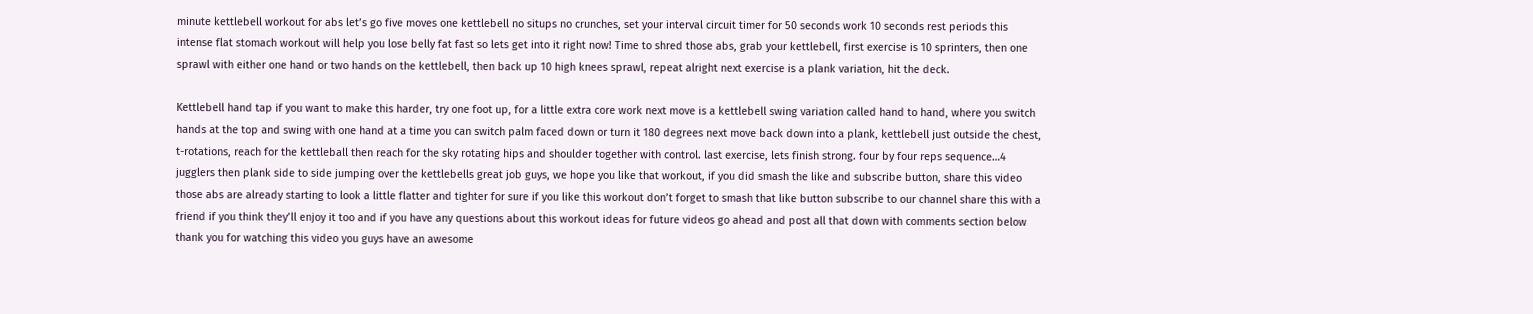minute kettlebell workout for abs let’s go five moves one kettlebell no situps no crunches, set your interval circuit timer for 50 seconds work 10 seconds rest periods this intense flat stomach workout will help you lose belly fat fast so lets get into it right now! Time to shred those abs, grab your kettlebell, first exercise is 10 sprinters, then one sprawl with either one hand or two hands on the kettlebell, then back up 10 high knees sprawl, repeat alright next exercise is a plank variation, hit the deck.

Kettlebell hand tap if you want to make this harder, try one foot up, for a little extra core work next move is a kettlebell swing variation called hand to hand, where you switch hands at the top and swing with one hand at a time you can switch palm faced down or turn it 180 degrees next move back down into a plank, kettlebell just outside the chest, t-rotations, reach for the kettleball then reach for the sky rotating hips and shoulder together with control. last exercise, lets finish strong. four by four reps sequence…4 jugglers then plank side to side jumping over the kettlebells great job guys, we hope you like that workout, if you did smash the like and subscribe button, share this video those abs are already starting to look a little flatter and tighter for sure if you like this workout don’t forget to smash that like button subscribe to our channel share this with a friend if you think they’ll enjoy it too and if you have any questions about this workout ideas for future videos go ahead and post all that down with comments section below thank you for watching this video you guys have an awesome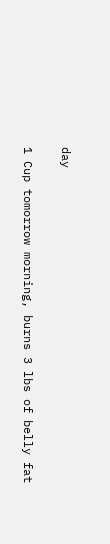day

1 Cup tomorrow morning, burns 3 lbs of belly fat